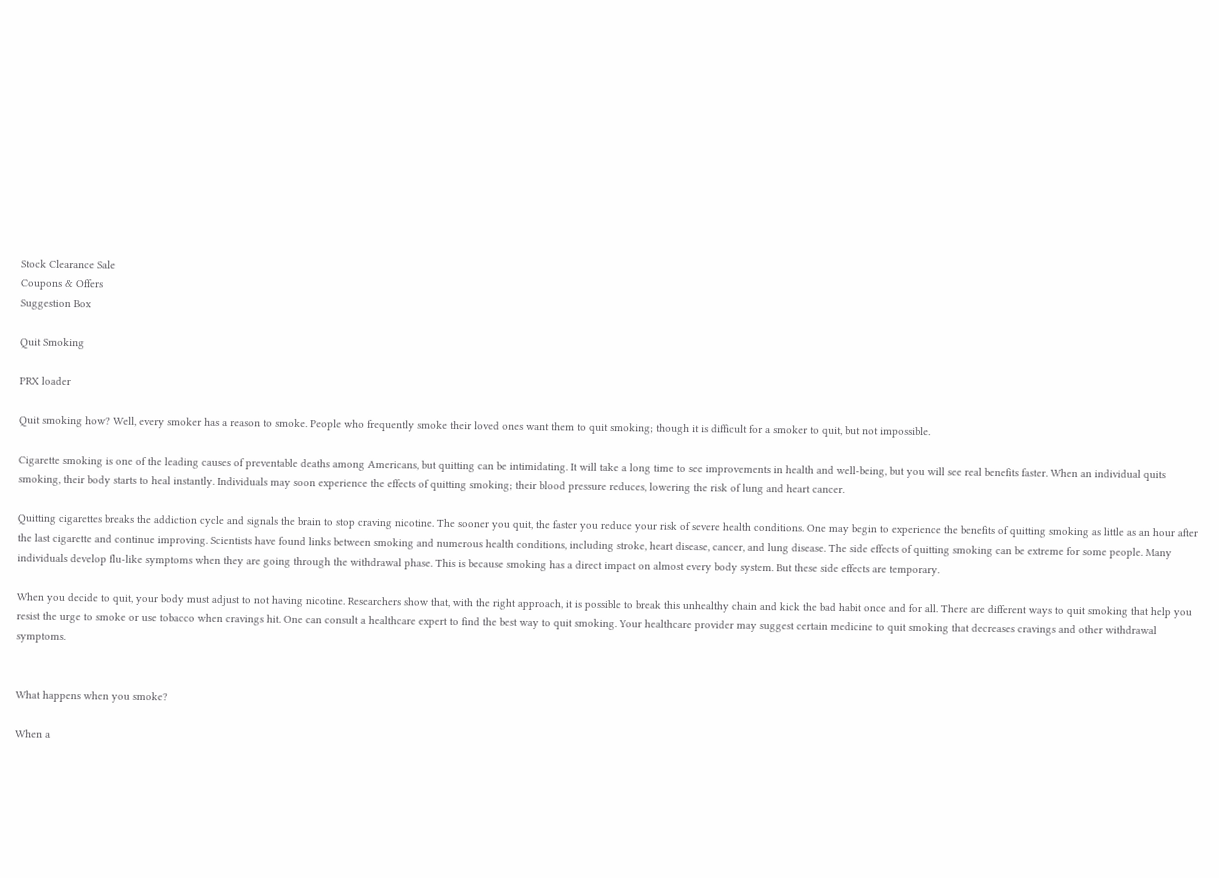Stock Clearance Sale
Coupons & Offers
Suggestion Box

Quit Smoking

PRX loader

Quit smoking how? Well, every smoker has a reason to smoke. People who frequently smoke their loved ones want them to quit smoking; though it is difficult for a smoker to quit, but not impossible.

Cigarette smoking is one of the leading causes of preventable deaths among Americans, but quitting can be intimidating. It will take a long time to see improvements in health and well-being, but you will see real benefits faster. When an individual quits smoking, their body starts to heal instantly. Individuals may soon experience the effects of quitting smoking; their blood pressure reduces, lowering the risk of lung and heart cancer.

Quitting cigarettes breaks the addiction cycle and signals the brain to stop craving nicotine. The sooner you quit, the faster you reduce your risk of severe health conditions. One may begin to experience the benefits of quitting smoking as little as an hour after the last cigarette and continue improving. Scientists have found links between smoking and numerous health conditions, including stroke, heart disease, cancer, and lung disease. The side effects of quitting smoking can be extreme for some people. Many individuals develop flu-like symptoms when they are going through the withdrawal phase. This is because smoking has a direct impact on almost every body system. But these side effects are temporary.

When you decide to quit, your body must adjust to not having nicotine. Researchers show that, with the right approach, it is possible to break this unhealthy chain and kick the bad habit once and for all. There are different ways to quit smoking that help you resist the urge to smoke or use tobacco when cravings hit. One can consult a healthcare expert to find the best way to quit smoking. Your healthcare provider may suggest certain medicine to quit smoking that decreases cravings and other withdrawal symptoms.


What happens when you smoke?

When a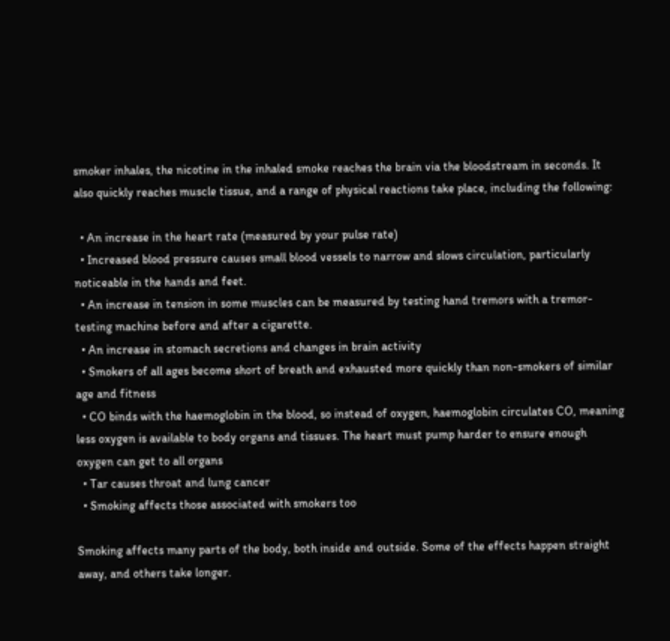smoker inhales, the nicotine in the inhaled smoke reaches the brain via the bloodstream in seconds. It also quickly reaches muscle tissue, and a range of physical reactions take place, including the following:

  • An increase in the heart rate (measured by your pulse rate)
  • Increased blood pressure causes small blood vessels to narrow and slows circulation, particularly noticeable in the hands and feet.
  • An increase in tension in some muscles can be measured by testing hand tremors with a tremor-testing machine before and after a cigarette.
  • An increase in stomach secretions and changes in brain activity
  • Smokers of all ages become short of breath and exhausted more quickly than non-smokers of similar age and fitness
  • CO binds with the haemoglobin in the blood, so instead of oxygen, haemoglobin circulates CO, meaning less oxygen is available to body organs and tissues. The heart must pump harder to ensure enough oxygen can get to all organs
  • Tar causes throat and lung cancer
  • Smoking affects those associated with smokers too

Smoking affects many parts of the body, both inside and outside. Some of the effects happen straight away, and others take longer.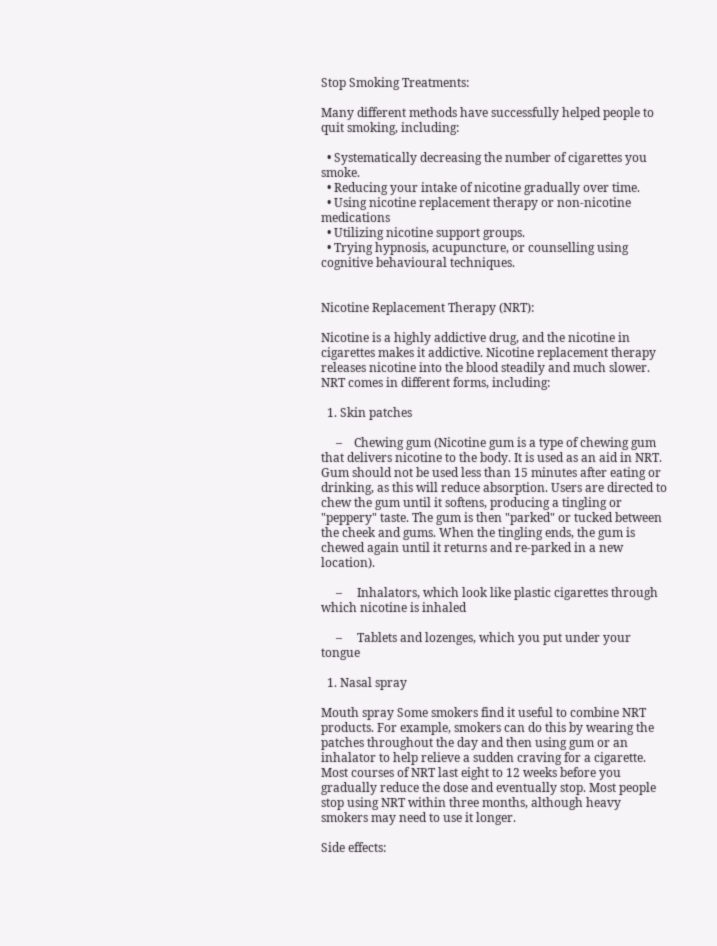Stop Smoking Treatments:

Many different methods have successfully helped people to quit smoking, including:

  • Systematically decreasing the number of cigarettes you smoke.
  • Reducing your intake of nicotine gradually over time.
  • Using nicotine replacement therapy or non-nicotine medications
  • Utilizing nicotine support groups.
  • Trying hypnosis, acupuncture, or counselling using cognitive behavioural techniques.


Nicotine Replacement Therapy (NRT):

Nicotine is a highly addictive drug, and the nicotine in cigarettes makes it addictive. Nicotine replacement therapy releases nicotine into the blood steadily and much slower. NRT comes in different forms, including:

  1. Skin patches

     –    Chewing gum (Nicotine gum is a type of chewing gum that delivers nicotine to the body. It is used as an aid in NRT. Gum should not be used less than 15 minutes after eating or drinking, as this will reduce absorption. Users are directed to chew the gum until it softens, producing a tingling or "peppery" taste. The gum is then "parked" or tucked between the cheek and gums. When the tingling ends, the gum is chewed again until it returns and re-parked in a new location).

     –     Inhalators, which look like plastic cigarettes through which nicotine is inhaled

     –     Tablets and lozenges, which you put under your tongue

  1. Nasal spray

Mouth spray Some smokers find it useful to combine NRT products. For example, smokers can do this by wearing the patches throughout the day and then using gum or an inhalator to help relieve a sudden craving for a cigarette. Most courses of NRT last eight to 12 weeks before you gradually reduce the dose and eventually stop. Most people stop using NRT within three months, although heavy smokers may need to use it longer.

Side effects: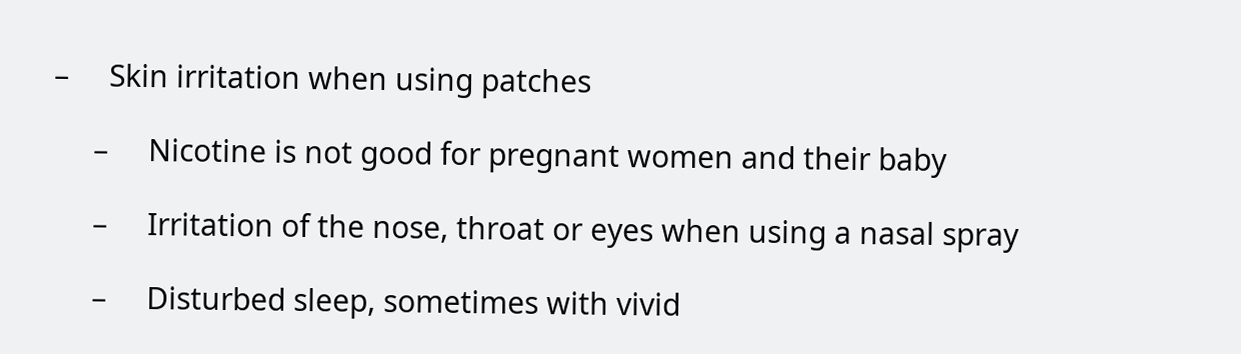–     Skin irritation when using patches

     –     Nicotine is not good for pregnant women and their baby

     –     Irritation of the nose, throat or eyes when using a nasal spray

     –     Disturbed sleep, sometimes with vivid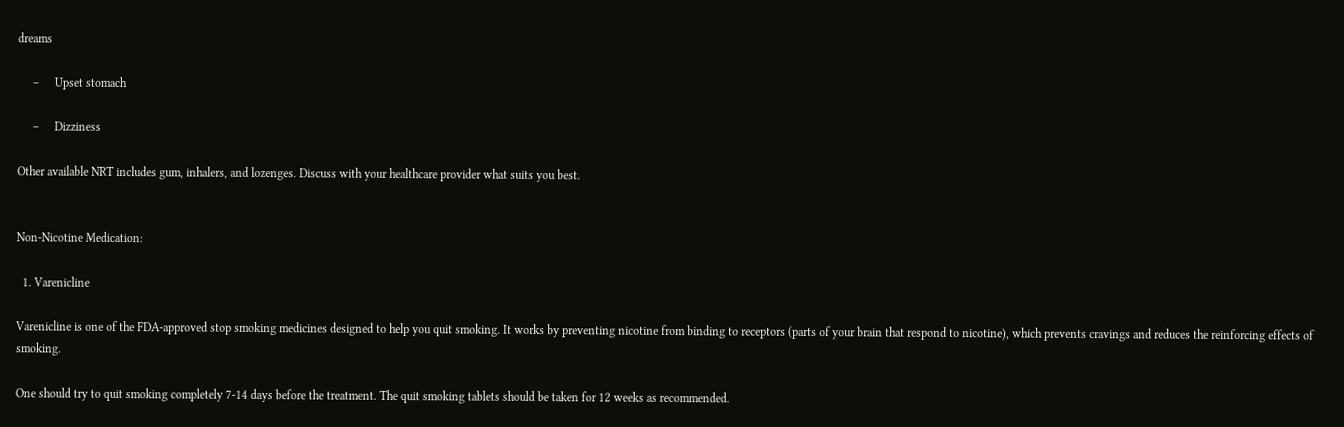dreams

     –     Upset stomach

     –     Dizziness

Other available NRT includes gum, inhalers, and lozenges. Discuss with your healthcare provider what suits you best.


Non-Nicotine Medication:

  1. Varenicline

Varenicline is one of the FDA-approved stop smoking medicines designed to help you quit smoking. It works by preventing nicotine from binding to receptors (parts of your brain that respond to nicotine), which prevents cravings and reduces the reinforcing effects of smoking.

One should try to quit smoking completely 7-14 days before the treatment. The quit smoking tablets should be taken for 12 weeks as recommended.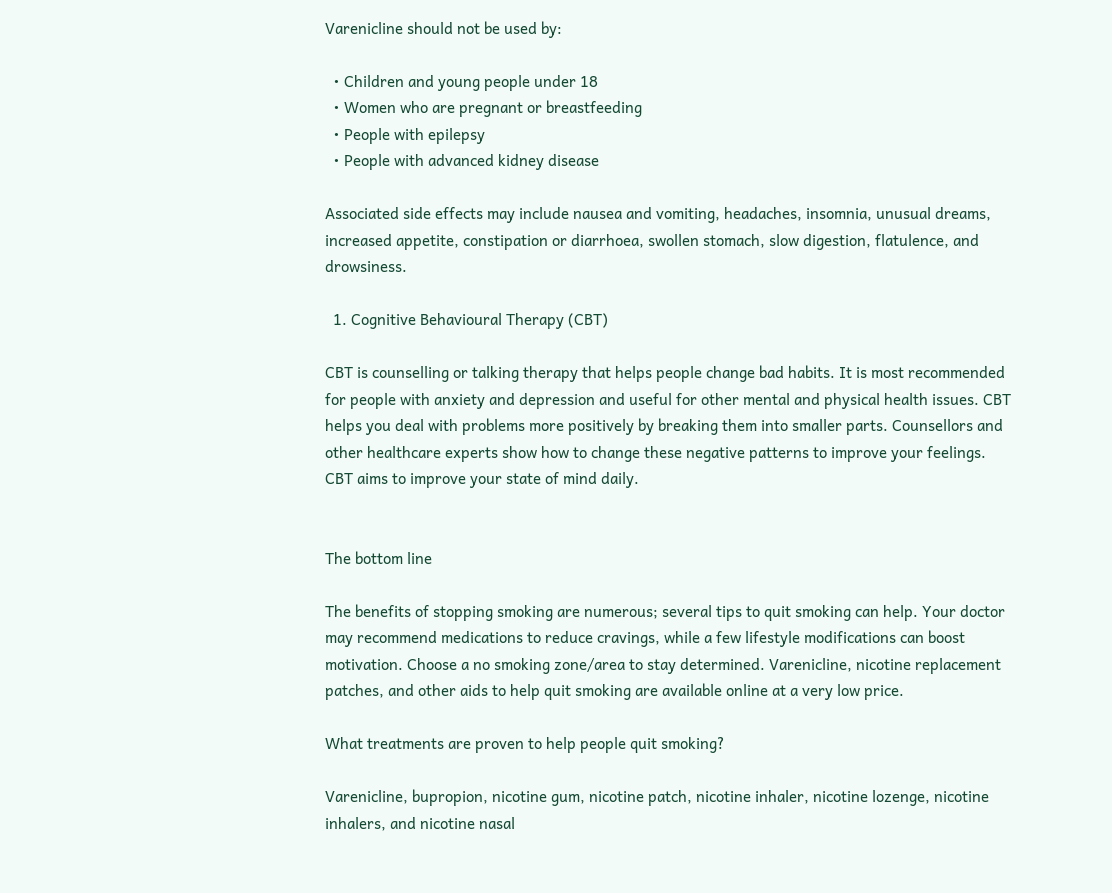Varenicline should not be used by:

  • Children and young people under 18
  • Women who are pregnant or breastfeeding
  • People with epilepsy
  • People with advanced kidney disease

Associated side effects may include nausea and vomiting, headaches, insomnia, unusual dreams, increased appetite, constipation or diarrhoea, swollen stomach, slow digestion, flatulence, and drowsiness.

  1. Cognitive Behavioural Therapy (CBT)

CBT is counselling or talking therapy that helps people change bad habits. It is most recommended for people with anxiety and depression and useful for other mental and physical health issues. CBT helps you deal with problems more positively by breaking them into smaller parts. Counsellors and other healthcare experts show how to change these negative patterns to improve your feelings. CBT aims to improve your state of mind daily.


The bottom line

The benefits of stopping smoking are numerous; several tips to quit smoking can help. Your doctor may recommend medications to reduce cravings, while a few lifestyle modifications can boost motivation. Choose a no smoking zone/area to stay determined. Varenicline, nicotine replacement patches, and other aids to help quit smoking are available online at a very low price.

What treatments are proven to help people quit smoking?

Varenicline, bupropion, nicotine gum, nicotine patch, nicotine inhaler, nicotine lozenge, nicotine inhalers, and nicotine nasal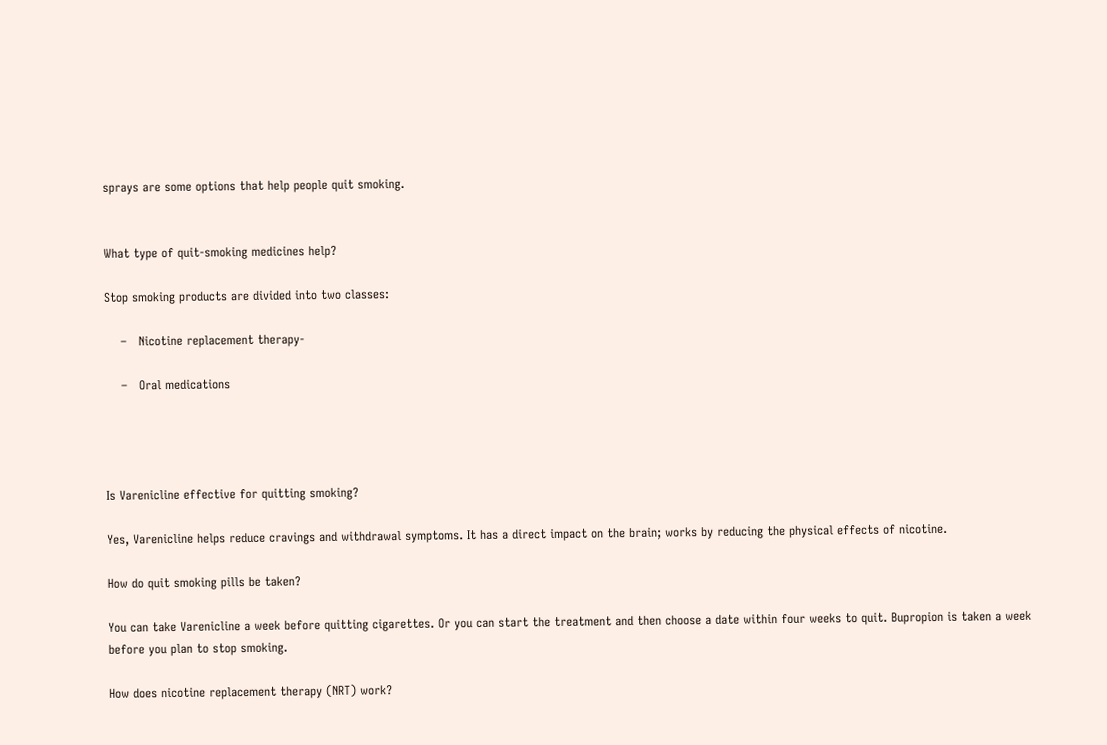sprays are some options that help people quit smoking.


What type of quit-smoking medicines help?

Stop smoking products are divided into two classes:

    –   Nicotine replacement therapy-

    –   Oral medications




Is Varenicline effective for quitting smoking?

Yes, Varenicline helps reduce cravings and withdrawal symptoms. It has a direct impact on the brain; works by reducing the physical effects of nicotine.

How do quit smoking pills be taken?

You can take Varenicline a week before quitting cigarettes. Or you can start the treatment and then choose a date within four weeks to quit. Bupropion is taken a week before you plan to stop smoking.

How does nicotine replacement therapy (NRT) work?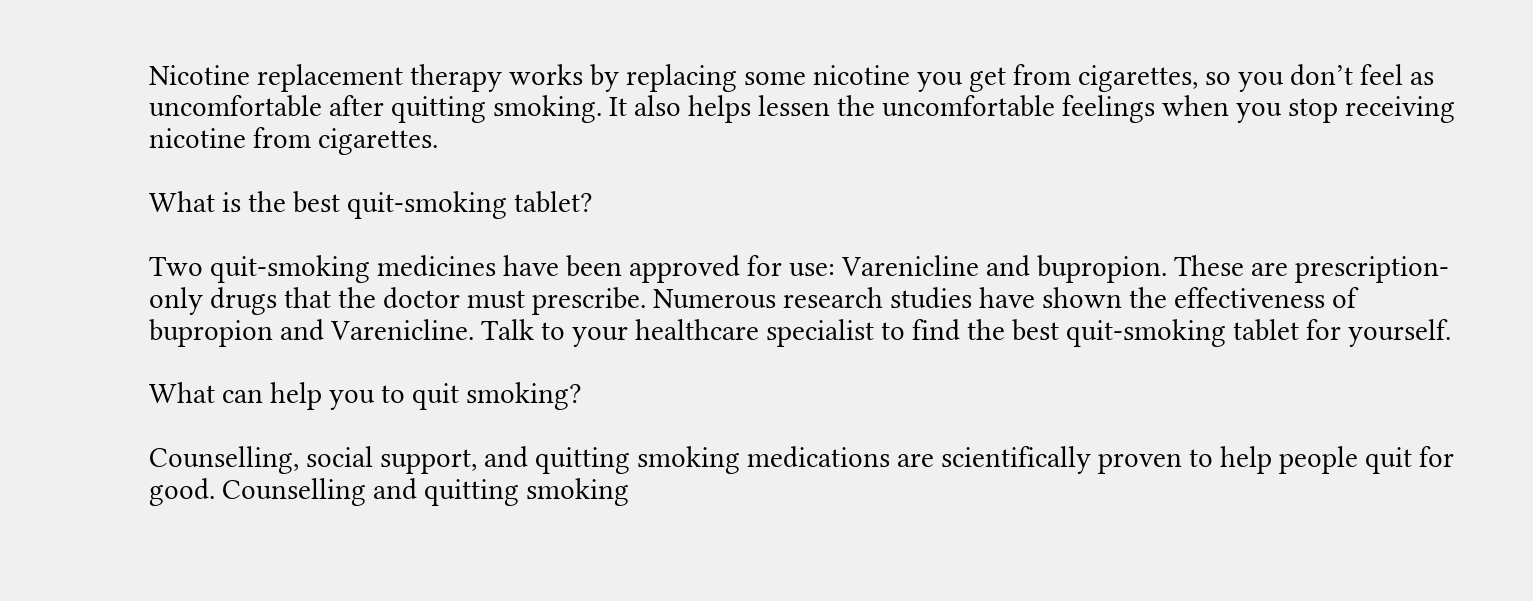Nicotine replacement therapy works by replacing some nicotine you get from cigarettes, so you don’t feel as uncomfortable after quitting smoking. It also helps lessen the uncomfortable feelings when you stop receiving nicotine from cigarettes.

What is the best quit-smoking tablet?

Two quit-smoking medicines have been approved for use: Varenicline and bupropion. These are prescription-only drugs that the doctor must prescribe. Numerous research studies have shown the effectiveness of bupropion and Varenicline. Talk to your healthcare specialist to find the best quit-smoking tablet for yourself.

What can help you to quit smoking?

Counselling, social support, and quitting smoking medications are scientifically proven to help people quit for good. Counselling and quitting smoking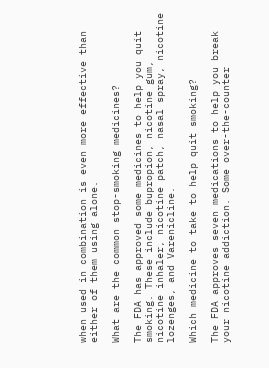when used in combination is even more effective than either of them using alone.

What are the common stop-smoking medicines?

The FDA has approved some medicines to help you quit smoking. These include bupropion, nicotine gum, nicotine inhaler, nicotine patch, nasal spray, nicotine lozenges, and Varenicline.

Which medicine to take to help quit smoking?

The FDA approves seven medications to help you break your nicotine addiction. Some over-the-counter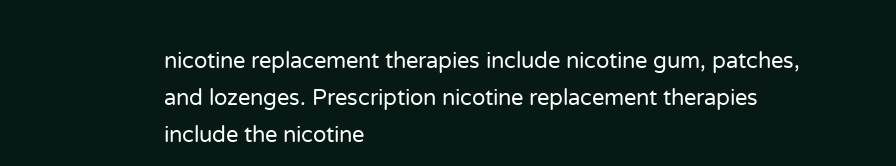nicotine replacement therapies include nicotine gum, patches, and lozenges. Prescription nicotine replacement therapies include the nicotine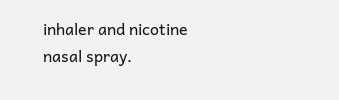inhaler and nicotine nasal spray.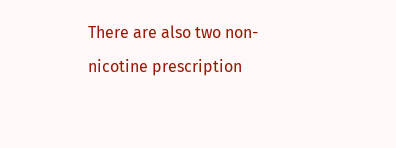There are also two non-nicotine prescription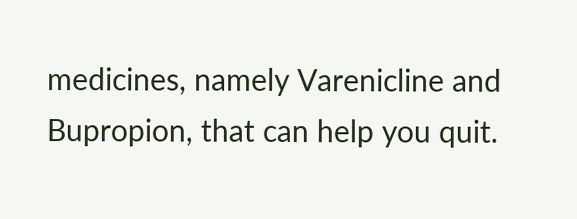medicines, namely Varenicline and Bupropion, that can help you quit.